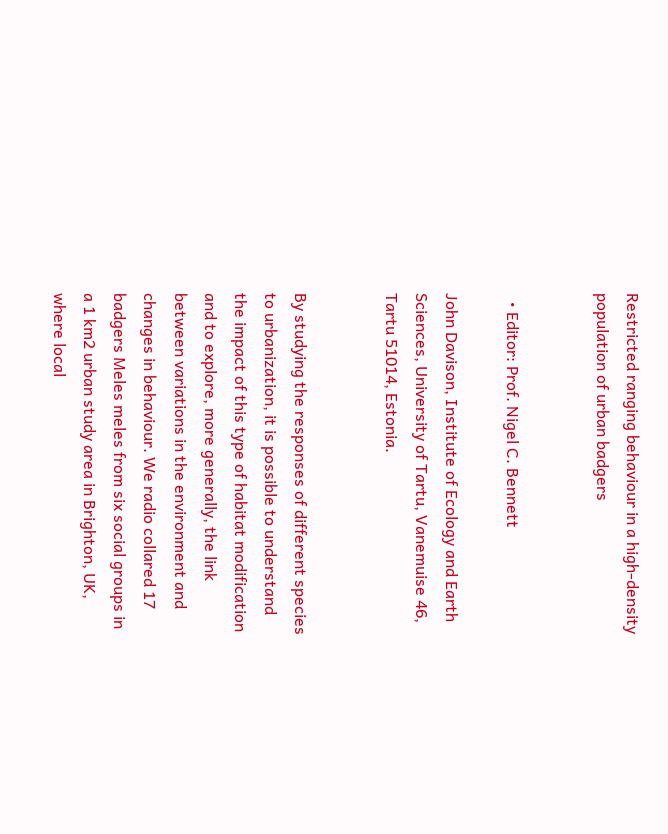Restricted ranging behaviour in a high-density population of urban badgers


  • Editor: Prof. Nigel C. Bennett

John Davison, Institute of Ecology and Earth Sciences, University of Tartu, Vanemuise 46, Tartu 51014, Estonia.


By studying the responses of different species to urbanization, it is possible to understand the impact of this type of habitat modification and to explore, more generally, the link between variations in the environment and changes in behaviour. We radio collared 17 badgers Meles meles from six social groups in a 1 km2 urban study area in Brighton, UK, where local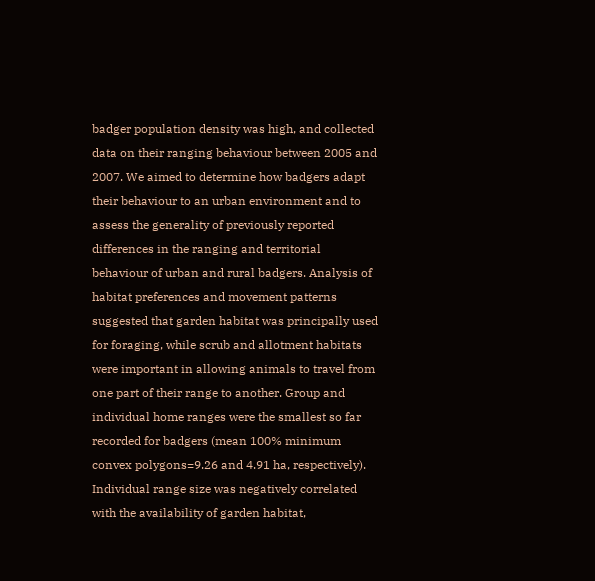badger population density was high, and collected data on their ranging behaviour between 2005 and 2007. We aimed to determine how badgers adapt their behaviour to an urban environment and to assess the generality of previously reported differences in the ranging and territorial behaviour of urban and rural badgers. Analysis of habitat preferences and movement patterns suggested that garden habitat was principally used for foraging, while scrub and allotment habitats were important in allowing animals to travel from one part of their range to another. Group and individual home ranges were the smallest so far recorded for badgers (mean 100% minimum convex polygons=9.26 and 4.91 ha, respectively). Individual range size was negatively correlated with the availability of garden habitat,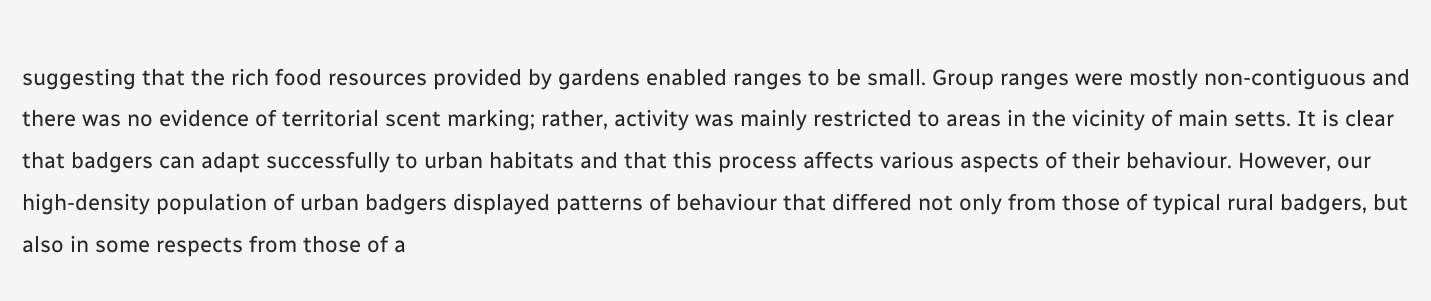suggesting that the rich food resources provided by gardens enabled ranges to be small. Group ranges were mostly non-contiguous and there was no evidence of territorial scent marking; rather, activity was mainly restricted to areas in the vicinity of main setts. It is clear that badgers can adapt successfully to urban habitats and that this process affects various aspects of their behaviour. However, our high-density population of urban badgers displayed patterns of behaviour that differed not only from those of typical rural badgers, but also in some respects from those of a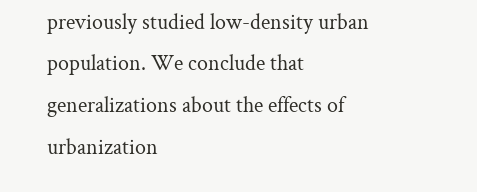previously studied low-density urban population. We conclude that generalizations about the effects of urbanization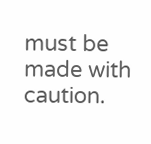must be made with caution.